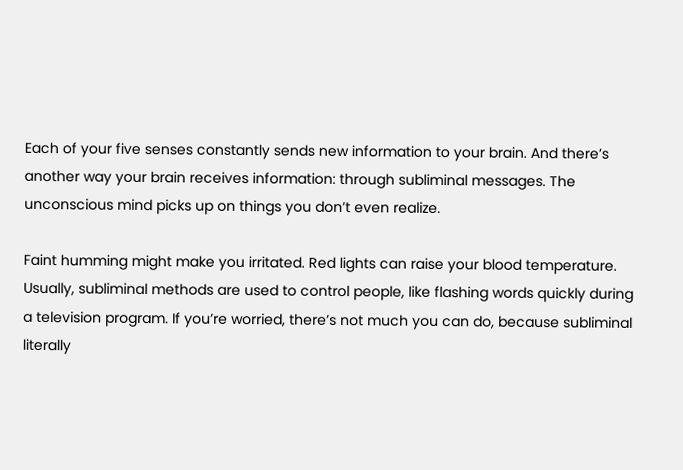Each of your five senses constantly sends new information to your brain. And there’s another way your brain receives information: through subliminal messages. The unconscious mind picks up on things you don’t even realize.

Faint humming might make you irritated. Red lights can raise your blood temperature. Usually, subliminal methods are used to control people, like flashing words quickly during a television program. If you’re worried, there’s not much you can do, because subliminal literally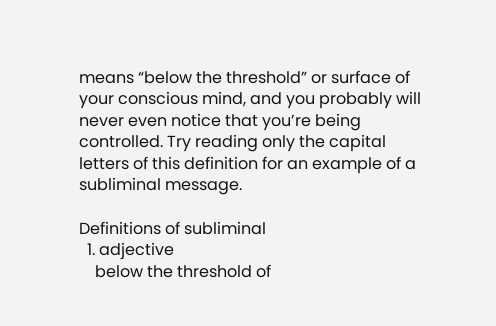means “below the threshold” or surface of your conscious mind, and you probably will never even notice that you’re being controlled. Try reading only the capital letters of this definition for an example of a subliminal message.

Definitions of subliminal
  1. adjective
    below the threshold of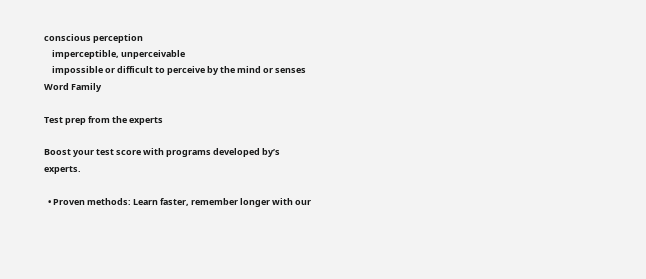conscious perception
    imperceptible, unperceivable
    impossible or difficult to perceive by the mind or senses
Word Family

Test prep from the experts

Boost your test score with programs developed by’s experts.

  • Proven methods: Learn faster, remember longer with our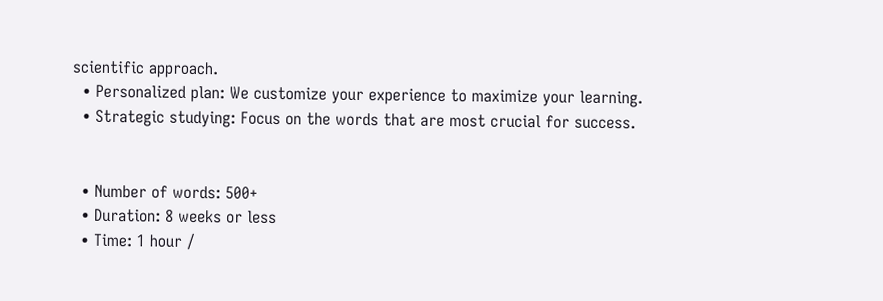scientific approach.
  • Personalized plan: We customize your experience to maximize your learning.
  • Strategic studying: Focus on the words that are most crucial for success.


  • Number of words: 500+
  • Duration: 8 weeks or less
  • Time: 1 hour /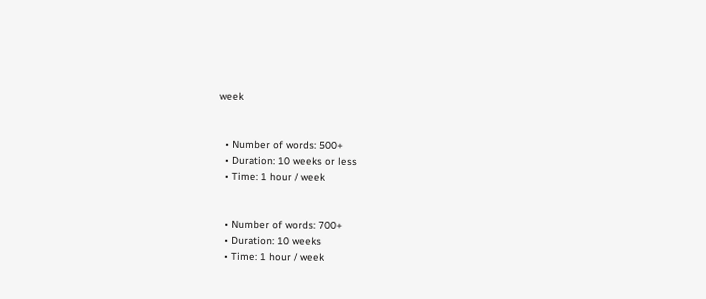week


  • Number of words: 500+
  • Duration: 10 weeks or less
  • Time: 1 hour / week


  • Number of words: 700+
  • Duration: 10 weeks
  • Time: 1 hour / week